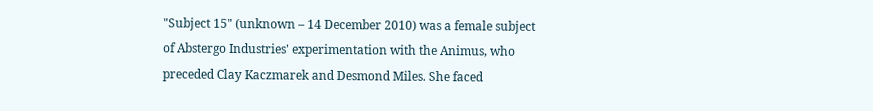"Subject 15" (unknown – 14 December 2010) was a female subject of Abstergo Industries' experimentation with the Animus, who preceded Clay Kaczmarek and Desmond Miles. She faced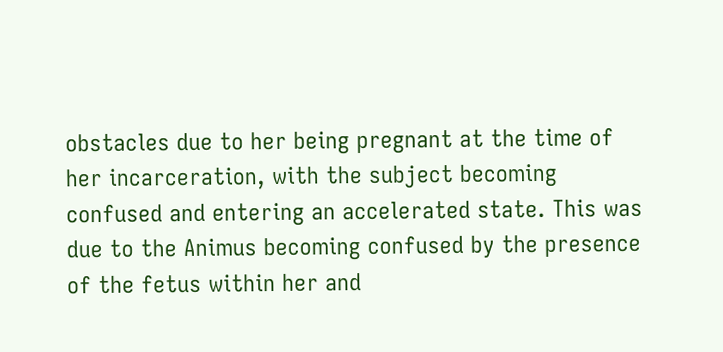obstacles due to her being pregnant at the time of her incarceration, with the subject becoming confused and entering an accelerated state. This was due to the Animus becoming confused by the presence of the fetus within her and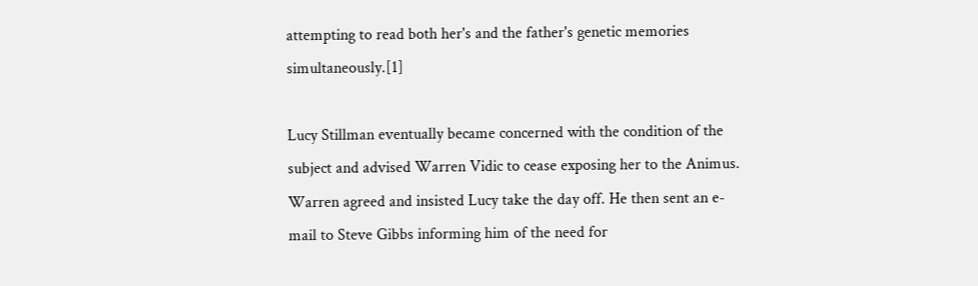attempting to read both her's and the father's genetic memories simultaneously.[1]

Lucy Stillman eventually became concerned with the condition of the subject and advised Warren Vidic to cease exposing her to the Animus. Warren agreed and insisted Lucy take the day off. He then sent an e-mail to Steve Gibbs informing him of the need for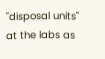"disposal units" at the labs as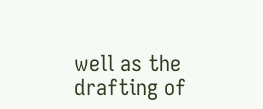well as the drafting of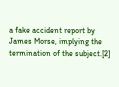a fake accident report by James Morse, implying the termination of the subject.[2]